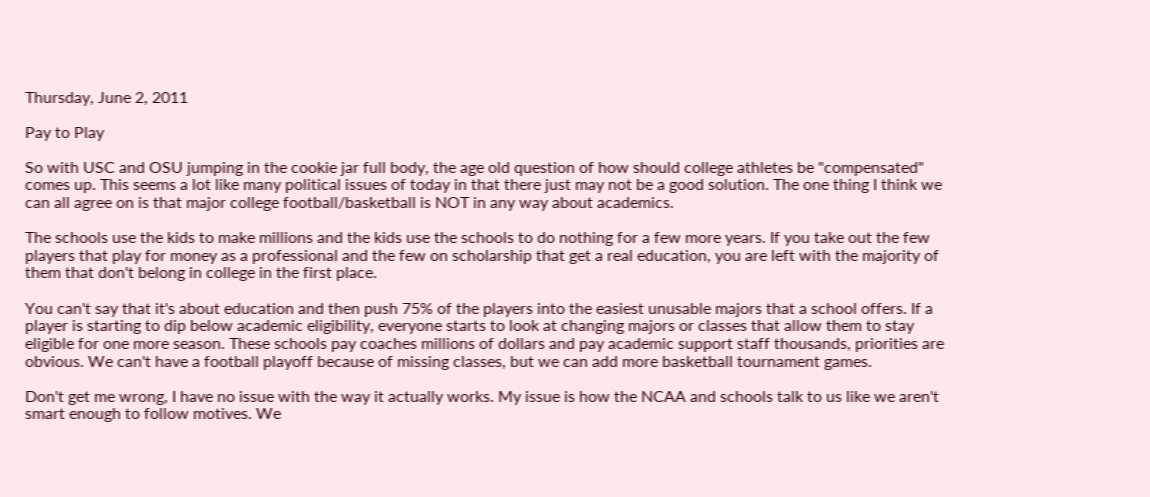Thursday, June 2, 2011

Pay to Play

So with USC and OSU jumping in the cookie jar full body, the age old question of how should college athletes be "compensated" comes up. This seems a lot like many political issues of today in that there just may not be a good solution. The one thing I think we can all agree on is that major college football/basketball is NOT in any way about academics.

The schools use the kids to make millions and the kids use the schools to do nothing for a few more years. If you take out the few players that play for money as a professional and the few on scholarship that get a real education, you are left with the majority of them that don't belong in college in the first place.

You can't say that it's about education and then push 75% of the players into the easiest unusable majors that a school offers. If a player is starting to dip below academic eligibility, everyone starts to look at changing majors or classes that allow them to stay eligible for one more season. These schools pay coaches millions of dollars and pay academic support staff thousands, priorities are obvious. We can't have a football playoff because of missing classes, but we can add more basketball tournament games.

Don't get me wrong, I have no issue with the way it actually works. My issue is how the NCAA and schools talk to us like we aren't smart enough to follow motives. We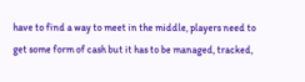have to find a way to meet in the middle, players need to get some form of cash but it has to be managed, tracked,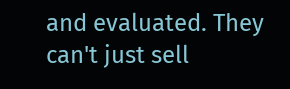and evaluated. They can't just sell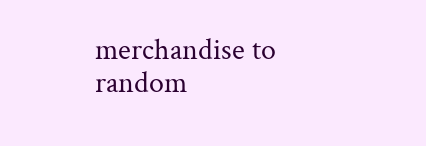merchandise to random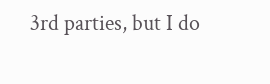3rd parties, but I do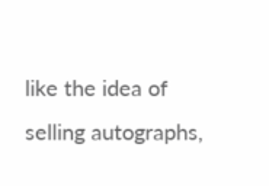like the idea of selling autographs,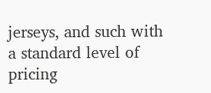jerseys, and such with a standard level of pricing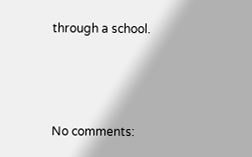through a school.



No comments: